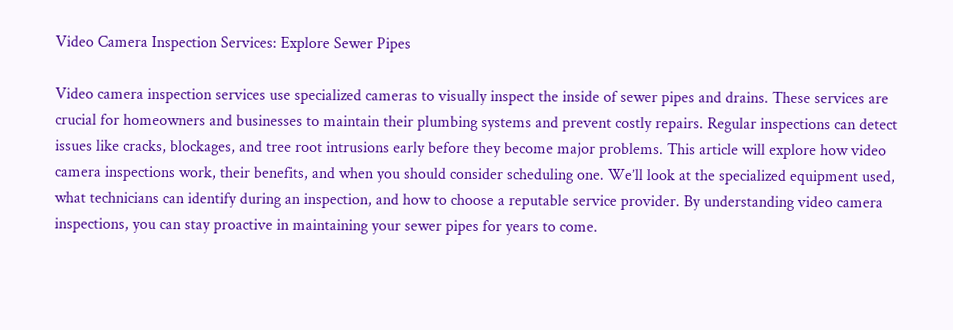Video Camera Inspection Services: Explore Sewer Pipes

Video camera inspection services use specialized cameras to visually inspect the inside of sewer pipes and drains. These services are crucial for homeowners and businesses to maintain their plumbing systems and prevent costly repairs. Regular inspections can detect issues like cracks, blockages, and tree root intrusions early before they become major problems. This article will explore how video camera inspections work, their benefits, and when you should consider scheduling one. We’ll look at the specialized equipment used, what technicians can identify during an inspection, and how to choose a reputable service provider. By understanding video camera inspections, you can stay proactive in maintaining your sewer pipes for years to come.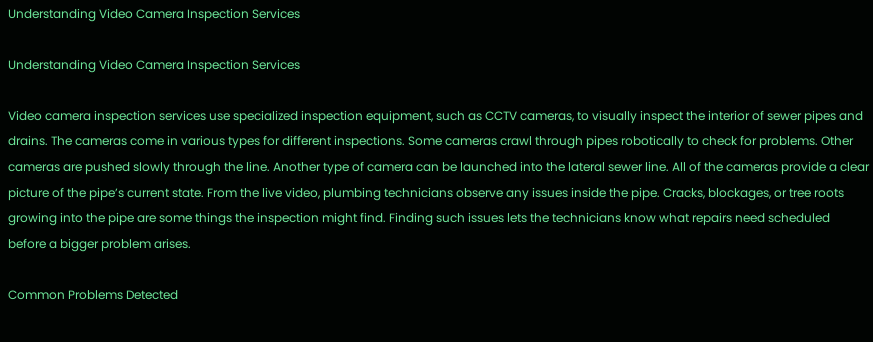Understanding Video Camera Inspection Services

Understanding Video Camera Inspection Services

Video camera inspection services use specialized inspection equipment, such as CCTV cameras, to visually inspect the interior of sewer pipes and drains. The cameras come in various types for different inspections. Some cameras crawl through pipes robotically to check for problems. Other cameras are pushed slowly through the line. Another type of camera can be launched into the lateral sewer line. All of the cameras provide a clear picture of the pipe’s current state. From the live video, plumbing technicians observe any issues inside the pipe. Cracks, blockages, or tree roots growing into the pipe are some things the inspection might find. Finding such issues lets the technicians know what repairs need scheduled before a bigger problem arises.

Common Problems Detected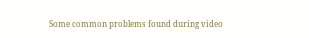Some common problems found during video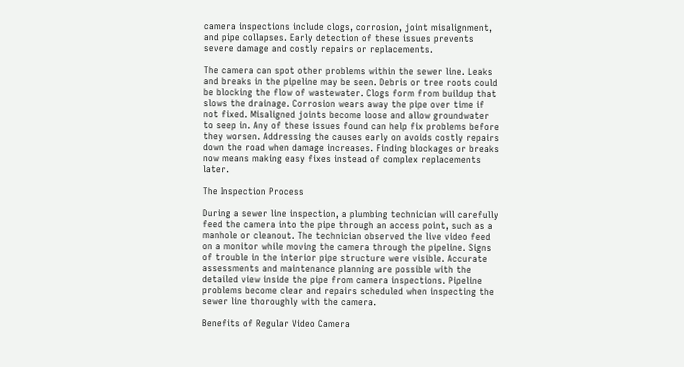camera inspections include clogs, corrosion, joint misalignment, and pipe collapses. Early detection of these issues prevents severe damage and costly repairs or replacements.

The camera can spot other problems within the sewer line. Leaks and breaks in the pipeline may be seen. Debris or tree roots could be blocking the flow of wastewater. Clogs form from buildup that slows the drainage. Corrosion wears away the pipe over time if not fixed. Misaligned joints become loose and allow groundwater to seep in. Any of these issues found can help fix problems before they worsen. Addressing the causes early on avoids costly repairs down the road when damage increases. Finding blockages or breaks now means making easy fixes instead of complex replacements later.

The Inspection Process

During a sewer line inspection, a plumbing technician will carefully feed the camera into the pipe through an access point, such as a manhole or cleanout. The technician observed the live video feed on a monitor while moving the camera through the pipeline. Signs of trouble in the interior pipe structure were visible. Accurate assessments and maintenance planning are possible with the detailed view inside the pipe from camera inspections. Pipeline problems become clear and repairs scheduled when inspecting the sewer line thoroughly with the camera.

Benefits of Regular Video Camera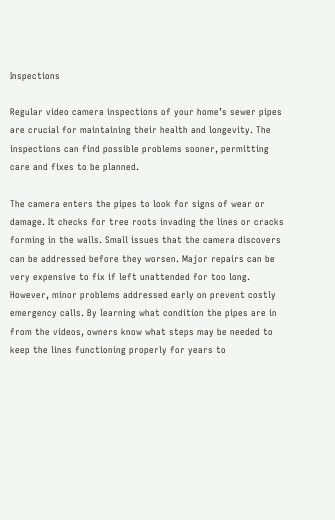Inspections

Regular video camera inspections of your home’s sewer pipes are crucial for maintaining their health and longevity. The inspections can find possible problems sooner, permitting care and fixes to be planned.

The camera enters the pipes to look for signs of wear or damage. It checks for tree roots invading the lines or cracks forming in the walls. Small issues that the camera discovers can be addressed before they worsen. Major repairs can be very expensive to fix if left unattended for too long. However, minor problems addressed early on prevent costly emergency calls. By learning what condition the pipes are in from the videos, owners know what steps may be needed to keep the lines functioning properly for years to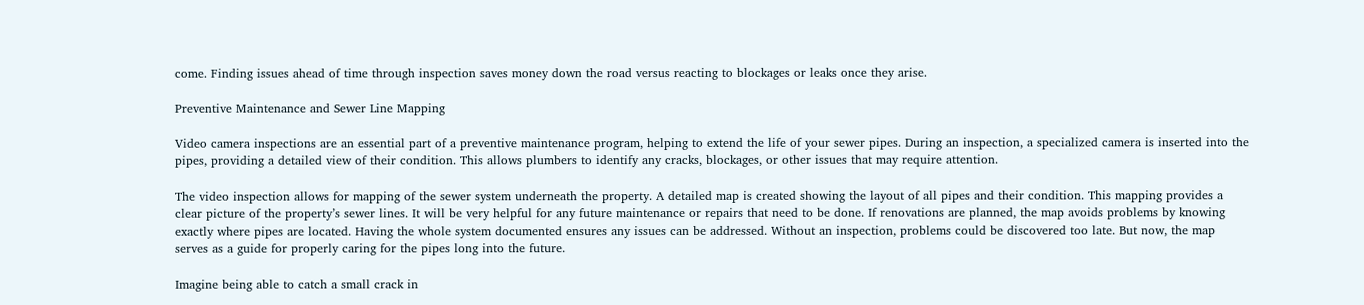come. Finding issues ahead of time through inspection saves money down the road versus reacting to blockages or leaks once they arise.

Preventive Maintenance and Sewer Line Mapping

Video camera inspections are an essential part of a preventive maintenance program, helping to extend the life of your sewer pipes. During an inspection, a specialized camera is inserted into the pipes, providing a detailed view of their condition. This allows plumbers to identify any cracks, blockages, or other issues that may require attention.

The video inspection allows for mapping of the sewer system underneath the property. A detailed map is created showing the layout of all pipes and their condition. This mapping provides a clear picture of the property’s sewer lines. It will be very helpful for any future maintenance or repairs that need to be done. If renovations are planned, the map avoids problems by knowing exactly where pipes are located. Having the whole system documented ensures any issues can be addressed. Without an inspection, problems could be discovered too late. But now, the map serves as a guide for properly caring for the pipes long into the future.

Imagine being able to catch a small crack in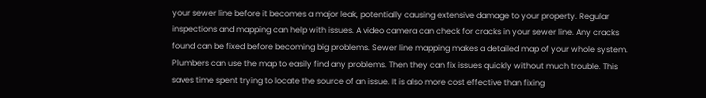your sewer line before it becomes a major leak, potentially causing extensive damage to your property. Regular inspections and mapping can help with issues. A video camera can check for cracks in your sewer line. Any cracks found can be fixed before becoming big problems. Sewer line mapping makes a detailed map of your whole system. Plumbers can use the map to easily find any problems. Then they can fix issues quickly without much trouble. This saves time spent trying to locate the source of an issue. It is also more cost effective than fixing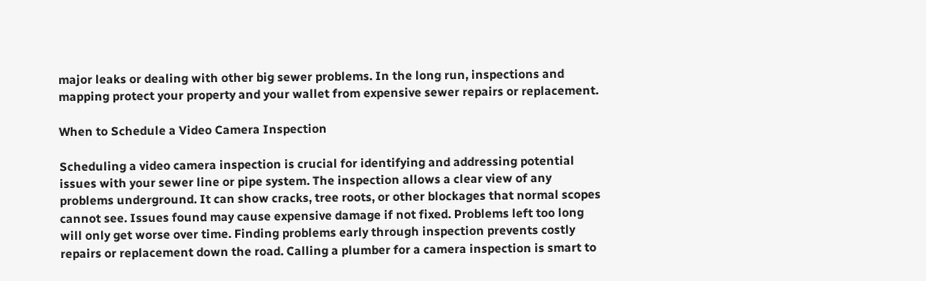major leaks or dealing with other big sewer problems. In the long run, inspections and mapping protect your property and your wallet from expensive sewer repairs or replacement.

When to Schedule a Video Camera Inspection

Scheduling a video camera inspection is crucial for identifying and addressing potential issues with your sewer line or pipe system. The inspection allows a clear view of any problems underground. It can show cracks, tree roots, or other blockages that normal scopes cannot see. Issues found may cause expensive damage if not fixed. Problems left too long will only get worse over time. Finding problems early through inspection prevents costly repairs or replacement down the road. Calling a plumber for a camera inspection is smart to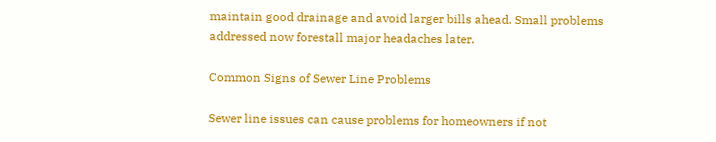maintain good drainage and avoid larger bills ahead. Small problems addressed now forestall major headaches later.

Common Signs of Sewer Line Problems

Sewer line issues can cause problems for homeowners if not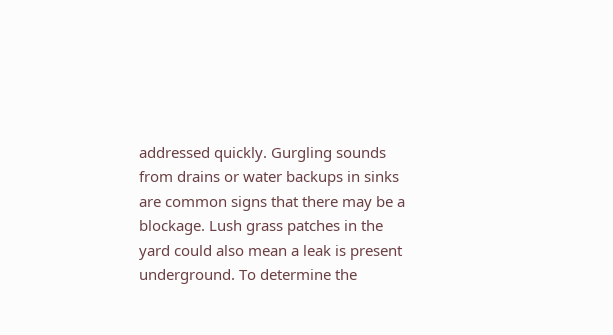addressed quickly. Gurgling sounds from drains or water backups in sinks are common signs that there may be a blockage. Lush grass patches in the yard could also mean a leak is present underground. To determine the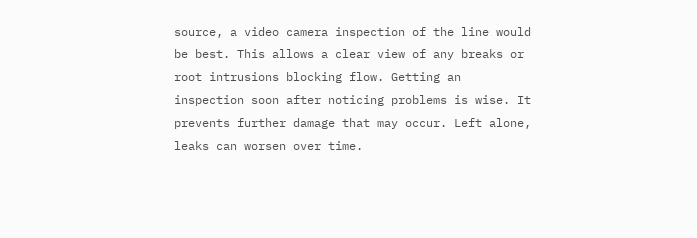source, a video camera inspection of the line would be best. This allows a clear view of any breaks or root intrusions blocking flow. Getting an inspection soon after noticing problems is wise. It prevents further damage that may occur. Left alone, leaks can worsen over time.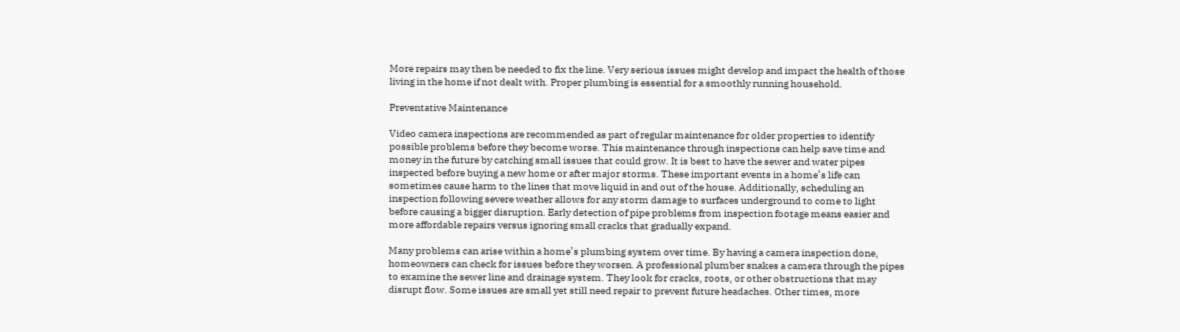More repairs may then be needed to fix the line. Very serious issues might develop and impact the health of those living in the home if not dealt with. Proper plumbing is essential for a smoothly running household.

Preventative Maintenance

Video camera inspections are recommended as part of regular maintenance for older properties to identify possible problems before they become worse. This maintenance through inspections can help save time and money in the future by catching small issues that could grow. It is best to have the sewer and water pipes inspected before buying a new home or after major storms. These important events in a home’s life can sometimes cause harm to the lines that move liquid in and out of the house. Additionally, scheduling an inspection following severe weather allows for any storm damage to surfaces underground to come to light before causing a bigger disruption. Early detection of pipe problems from inspection footage means easier and more affordable repairs versus ignoring small cracks that gradually expand.

Many problems can arise within a home’s plumbing system over time. By having a camera inspection done, homeowners can check for issues before they worsen. A professional plumber snakes a camera through the pipes to examine the sewer line and drainage system. They look for cracks, roots, or other obstructions that may disrupt flow. Some issues are small yet still need repair to prevent future headaches. Other times, more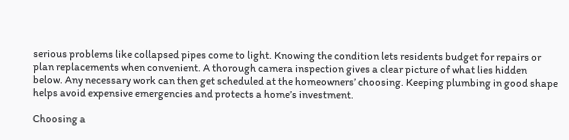serious problems like collapsed pipes come to light. Knowing the condition lets residents budget for repairs or plan replacements when convenient. A thorough camera inspection gives a clear picture of what lies hidden below. Any necessary work can then get scheduled at the homeowners’ choosing. Keeping plumbing in good shape helps avoid expensive emergencies and protects a home’s investment.

Choosing a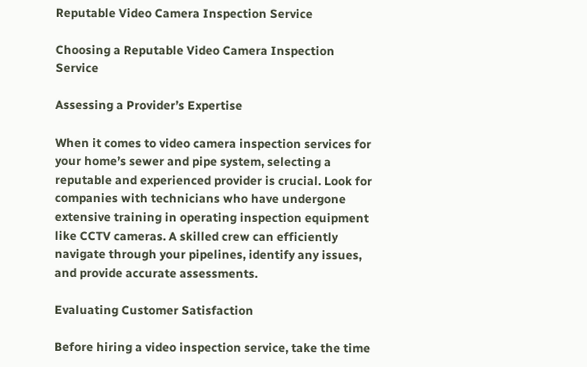Reputable Video Camera Inspection Service

Choosing a Reputable Video Camera Inspection Service

Assessing a Provider’s Expertise

When it comes to video camera inspection services for your home’s sewer and pipe system, selecting a reputable and experienced provider is crucial. Look for companies with technicians who have undergone extensive training in operating inspection equipment like CCTV cameras. A skilled crew can efficiently navigate through your pipelines, identify any issues, and provide accurate assessments.

Evaluating Customer Satisfaction

Before hiring a video inspection service, take the time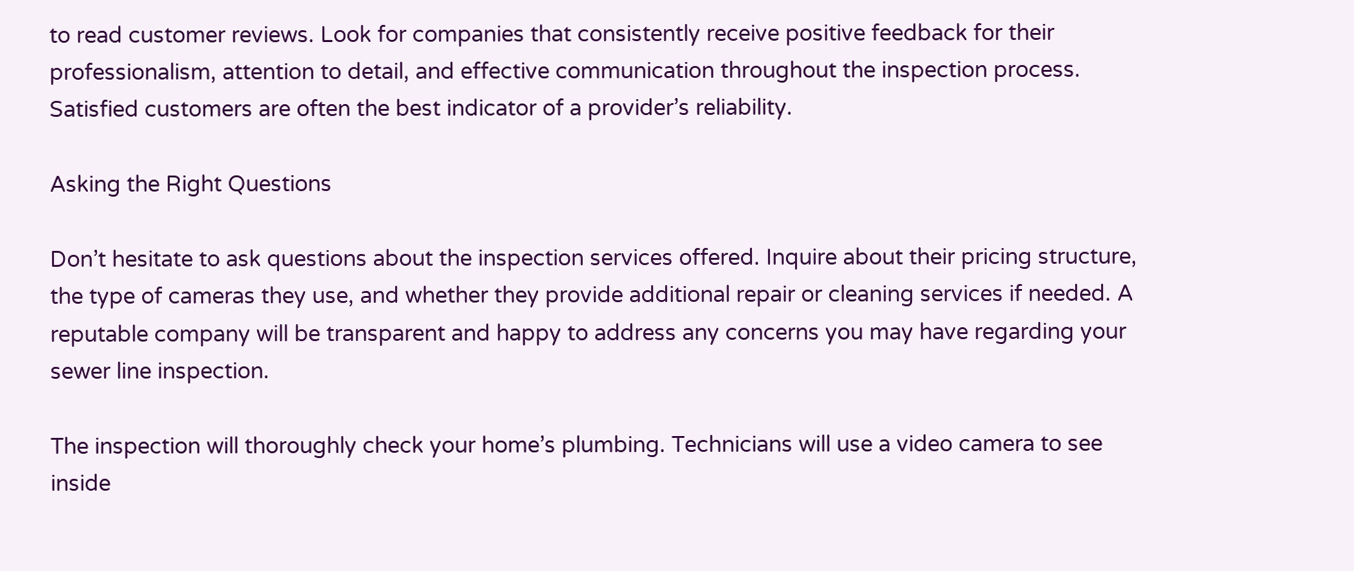to read customer reviews. Look for companies that consistently receive positive feedback for their professionalism, attention to detail, and effective communication throughout the inspection process. Satisfied customers are often the best indicator of a provider’s reliability.

Asking the Right Questions

Don’t hesitate to ask questions about the inspection services offered. Inquire about their pricing structure, the type of cameras they use, and whether they provide additional repair or cleaning services if needed. A reputable company will be transparent and happy to address any concerns you may have regarding your sewer line inspection.

The inspection will thoroughly check your home’s plumbing. Technicians will use a video camera to see inside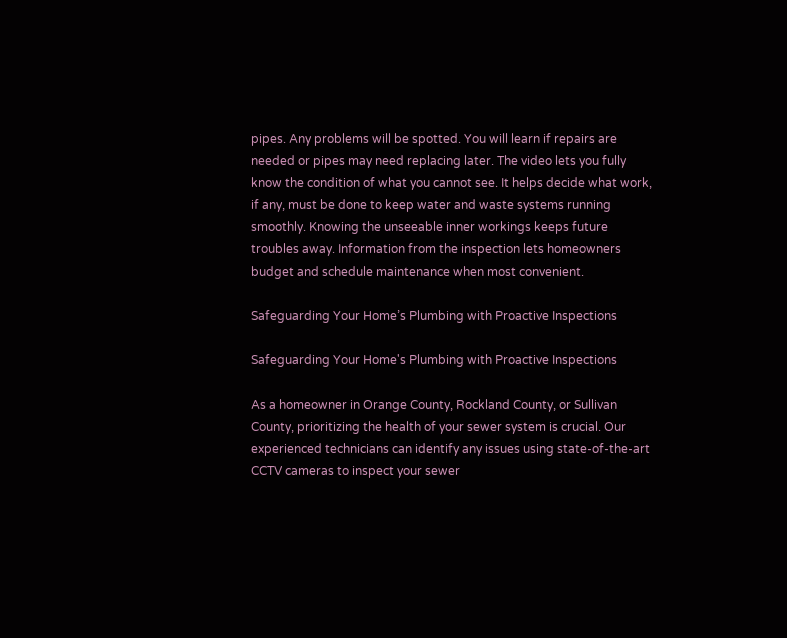pipes. Any problems will be spotted. You will learn if repairs are needed or pipes may need replacing later. The video lets you fully know the condition of what you cannot see. It helps decide what work, if any, must be done to keep water and waste systems running smoothly. Knowing the unseeable inner workings keeps future troubles away. Information from the inspection lets homeowners budget and schedule maintenance when most convenient.

Safeguarding Your Home’s Plumbing with Proactive Inspections

Safeguarding Your Home's Plumbing with Proactive Inspections

As a homeowner in Orange County, Rockland County, or Sullivan County, prioritizing the health of your sewer system is crucial. Our experienced technicians can identify any issues using state-of-the-art CCTV cameras to inspect your sewer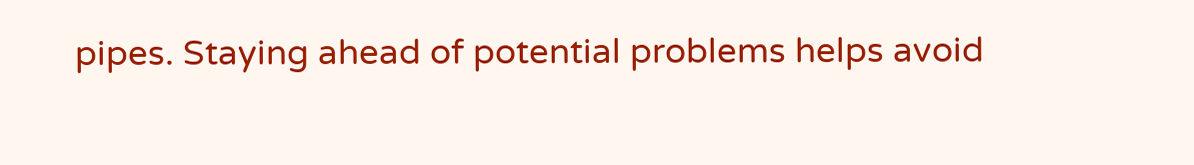pipes. Staying ahead of potential problems helps avoid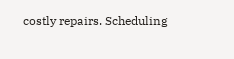costly repairs. Scheduling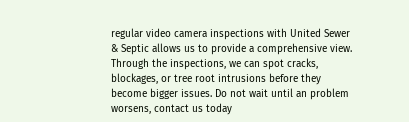regular video camera inspections with United Sewer & Septic allows us to provide a comprehensive view. Through the inspections, we can spot cracks, blockages, or tree root intrusions before they become bigger issues. Do not wait until an problem worsens, contact us today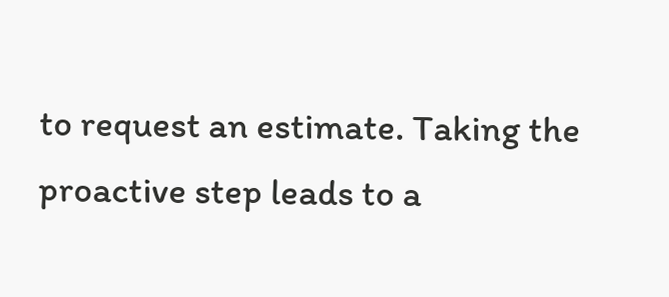to request an estimate. Taking the proactive step leads to a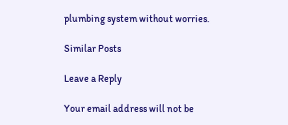plumbing system without worries.

Similar Posts

Leave a Reply

Your email address will not be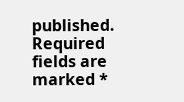published. Required fields are marked *